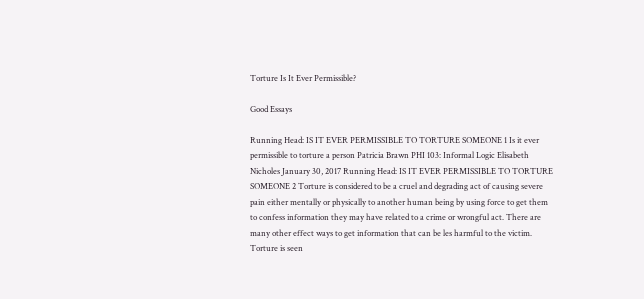Torture Is It Ever Permissible?

Good Essays

Running Head: IS IT EVER PERMISSIBLE TO TORTURE SOMEONE 1 Is it ever permissible to torture a person Patricia Brawn PHI 103: Informal Logic Elisabeth Nicholes January 30, 2017 Running Head: IS IT EVER PERMISSIBLE TO TORTURE SOMEONE 2 Torture is considered to be a cruel and degrading act of causing severe pain either mentally or physically to another human being by using force to get them to confess information they may have related to a crime or wrongful act. There are many other effect ways to get information that can be les harmful to the victim. Torture is seen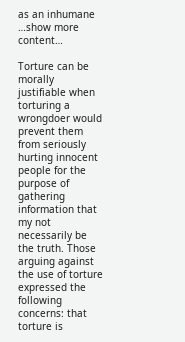as an inhumane …show more content…

Torture can be morally justifiable when torturing a wrongdoer would prevent them from seriously hurting innocent people for the purpose of gathering information that my not necessarily be the truth. Those arguing against the use of torture expressed the following concerns: that torture is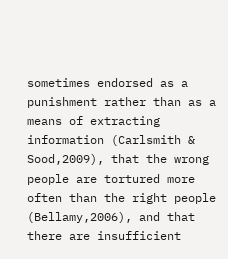sometimes endorsed as a punishment rather than as a means of extracting information (Carlsmith & Sood,2009), that the wrong people are tortured more often than the right people (Bellamy,2006), and that there are insufficient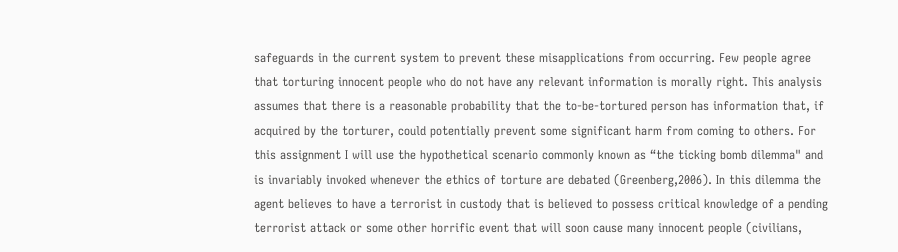safeguards in the current system to prevent these misapplications from occurring. Few people agree that torturing innocent people who do not have any relevant information is morally right. This analysis assumes that there is a reasonable probability that the to-be-tortured person has information that, if acquired by the torturer, could potentially prevent some significant harm from coming to others. For this assignment I will use the hypothetical scenario commonly known as “the ticking bomb dilemma" and is invariably invoked whenever the ethics of torture are debated (Greenberg,2006). In this dilemma the agent believes to have a terrorist in custody that is believed to possess critical knowledge of a pending terrorist attack or some other horrific event that will soon cause many innocent people (civilians,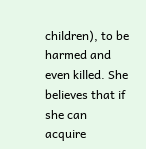children), to be harmed and even killed. She believes that if she can acquire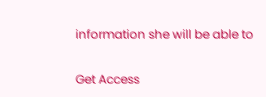information she will be able to

Get Access